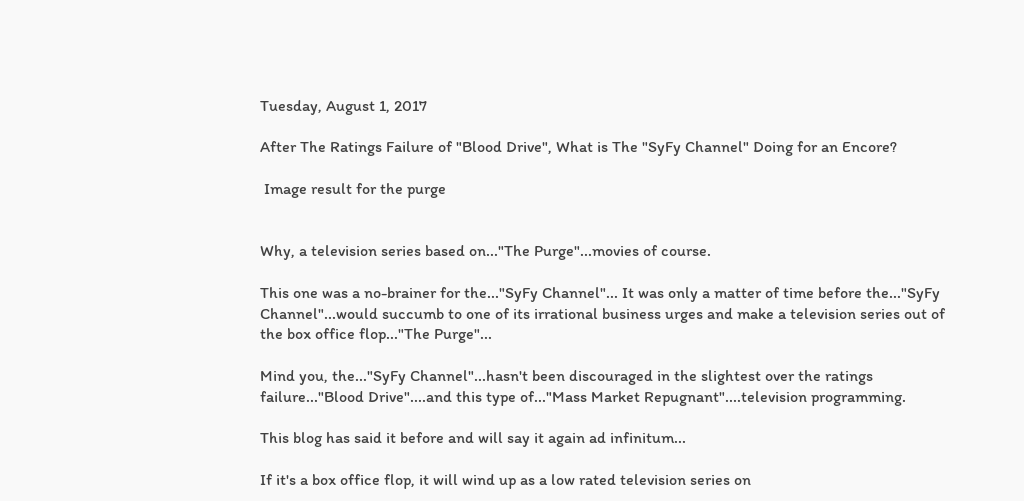Tuesday, August 1, 2017

After The Ratings Failure of "Blood Drive", What is The "SyFy Channel" Doing for an Encore?

 Image result for the purge


Why, a television series based on..."The Purge"...movies of course.

This one was a no-brainer for the..."SyFy Channel"... It was only a matter of time before the..."SyFy Channel"...would succumb to one of its irrational business urges and make a television series out of the box office flop..."The Purge"...

Mind you, the..."SyFy Channel"...hasn't been discouraged in the slightest over the ratings failure..."Blood Drive"....and this type of..."Mass Market Repugnant"....television programming.

This blog has said it before and will say it again ad infinitum...

If it's a box office flop, it will wind up as a low rated television series on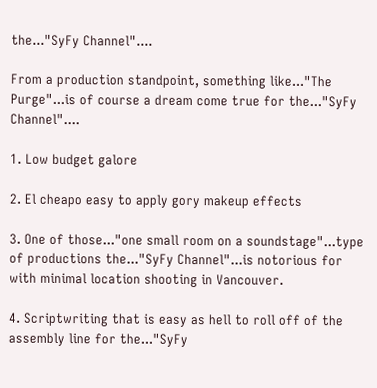the..."SyFy Channel"....

From a production standpoint, something like..."The Purge"...is of course a dream come true for the..."SyFy Channel"....

1. Low budget galore

2. El cheapo easy to apply gory makeup effects

3. One of those..."one small room on a soundstage"...type of productions the..."SyFy Channel"...is notorious for with minimal location shooting in Vancouver.

4. Scriptwriting that is easy as hell to roll off of the assembly line for the..."SyFy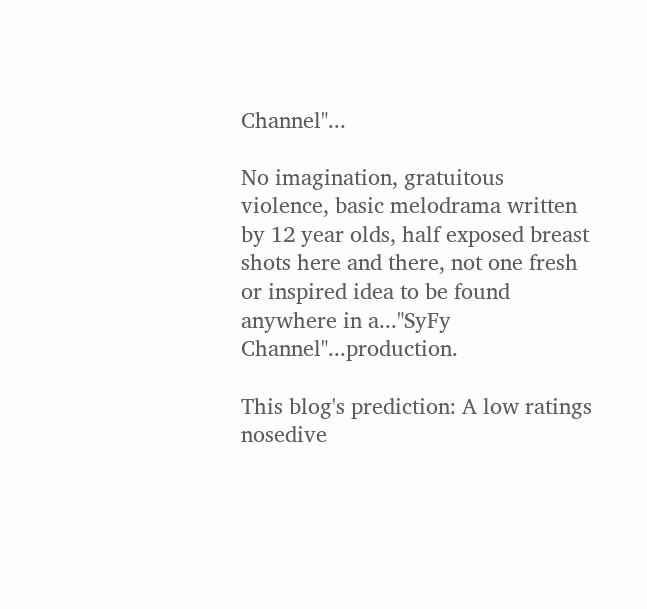Channel"...

No imagination, gratuitous violence, basic melodrama written by 12 year olds, half exposed breast shots here and there, not one fresh or inspired idea to be found anywhere in a..."SyFy Channel"...production.

This blog's prediction: A low ratings nosedive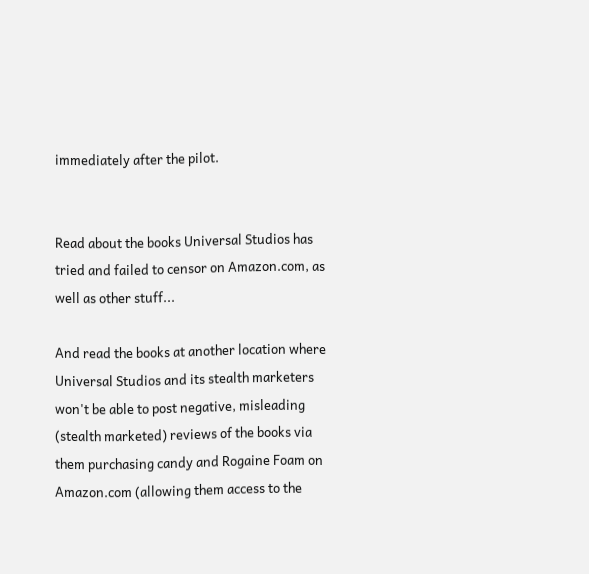immediately after the pilot.


Read about the books Universal Studios has tried and failed to censor on Amazon.com, as well as other stuff...

And read the books at another location where Universal Studios and its stealth marketers won't be able to post negative, misleading (stealth marketed) reviews of the books via them purchasing candy and Rogaine Foam on Amazon.com (allowing them access to the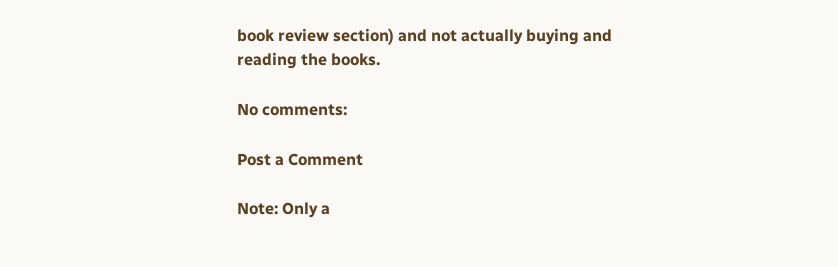book review section) and not actually buying and reading the books.

No comments:

Post a Comment

Note: Only a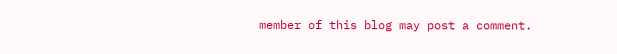member of this blog may post a comment.